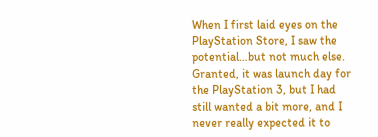When I first laid eyes on the PlayStation Store, I saw the potential…but not much else. Granted, it was launch day for the PlayStation 3, but I had still wanted a bit more, and I never really expected it to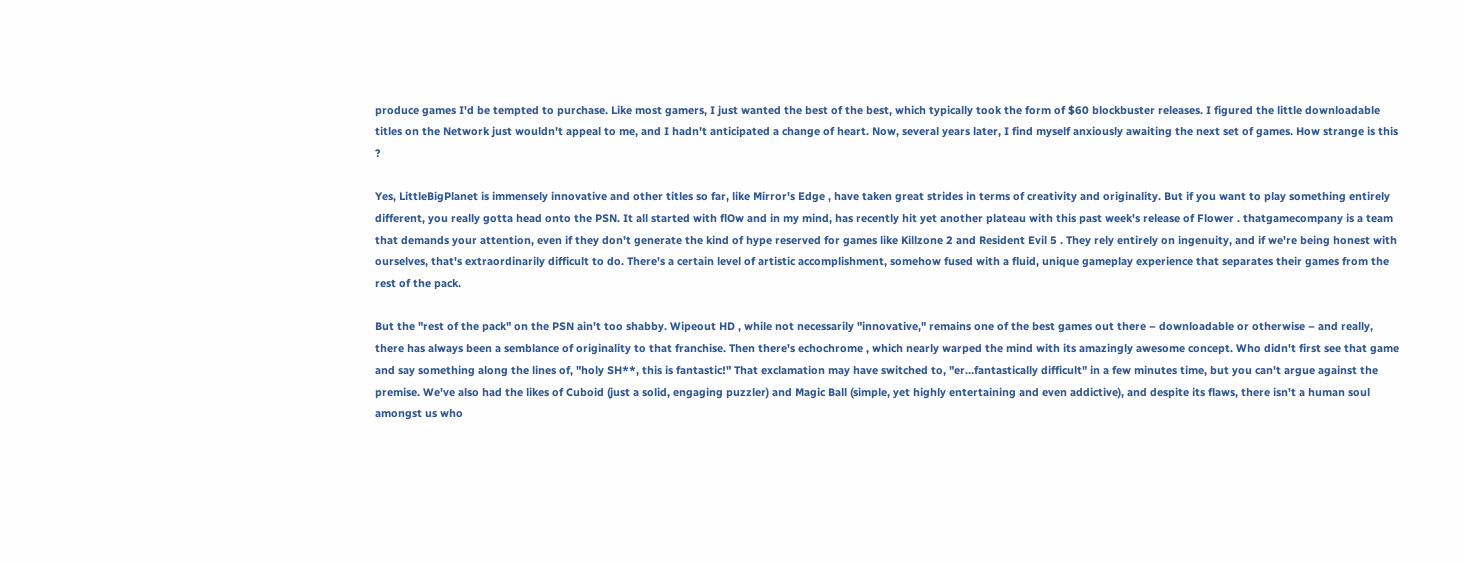produce games I'd be tempted to purchase. Like most gamers, I just wanted the best of the best, which typically took the form of $60 blockbuster releases. I figured the little downloadable titles on the Network just wouldn't appeal to me, and I hadn't anticipated a change of heart. Now, several years later, I find myself anxiously awaiting the next set of games. How strange is this ?

Yes, LittleBigPlanet is immensely innovative and other titles so far, like Mirror's Edge , have taken great strides in terms of creativity and originality. But if you want to play something entirely different, you really gotta head onto the PSN. It all started with flOw and in my mind, has recently hit yet another plateau with this past week's release of Flower . thatgamecompany is a team that demands your attention, even if they don't generate the kind of hype reserved for games like Killzone 2 and Resident Evil 5 . They rely entirely on ingenuity, and if we're being honest with ourselves, that's extraordinarily difficult to do. There's a certain level of artistic accomplishment, somehow fused with a fluid, unique gameplay experience that separates their games from the rest of the pack.

But the "rest of the pack" on the PSN ain't too shabby. Wipeout HD , while not necessarily "innovative," remains one of the best games out there – downloadable or otherwise – and really, there has always been a semblance of originality to that franchise. Then there's echochrome , which nearly warped the mind with its amazingly awesome concept. Who didn't first see that game and say something along the lines of, "holy SH**, this is fantastic!" That exclamation may have switched to, "er…fantastically difficult" in a few minutes time, but you can't argue against the premise. We've also had the likes of Cuboid (just a solid, engaging puzzler) and Magic Ball (simple, yet highly entertaining and even addictive), and despite its flaws, there isn't a human soul amongst us who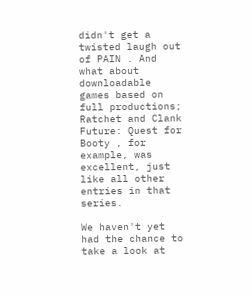didn't get a twisted laugh out of PAIN . And what about downloadable games based on full productions; Ratchet and Clank Future: Quest for Booty , for example, was excellent, just like all other entries in that series.

We haven't yet had the chance to take a look at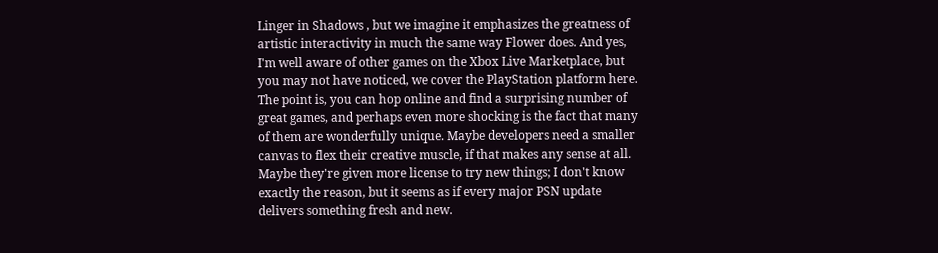Linger in Shadows , but we imagine it emphasizes the greatness of artistic interactivity in much the same way Flower does. And yes, I'm well aware of other games on the Xbox Live Marketplace, but you may not have noticed, we cover the PlayStation platform here. The point is, you can hop online and find a surprising number of great games, and perhaps even more shocking is the fact that many of them are wonderfully unique. Maybe developers need a smaller canvas to flex their creative muscle, if that makes any sense at all. Maybe they're given more license to try new things; I don't know exactly the reason, but it seems as if every major PSN update delivers something fresh and new.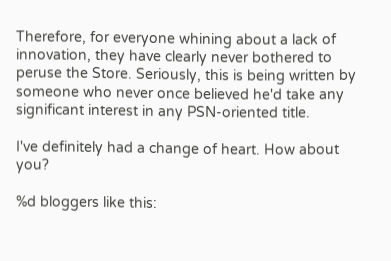Therefore, for everyone whining about a lack of innovation, they have clearly never bothered to peruse the Store. Seriously, this is being written by someone who never once believed he'd take any significant interest in any PSN-oriented title.

I've definitely had a change of heart. How about you?

%d bloggers like this: